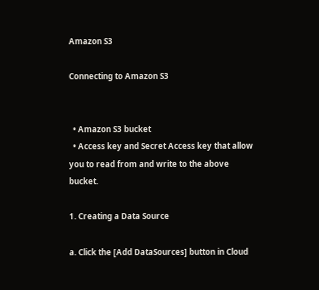Amazon S3

Connecting to Amazon S3


  • Amazon S3 bucket
  • Access key and Secret Access key that allow you to read from and write to the above bucket.

1. Creating a Data Source

a. Click the [Add DataSources] button in Cloud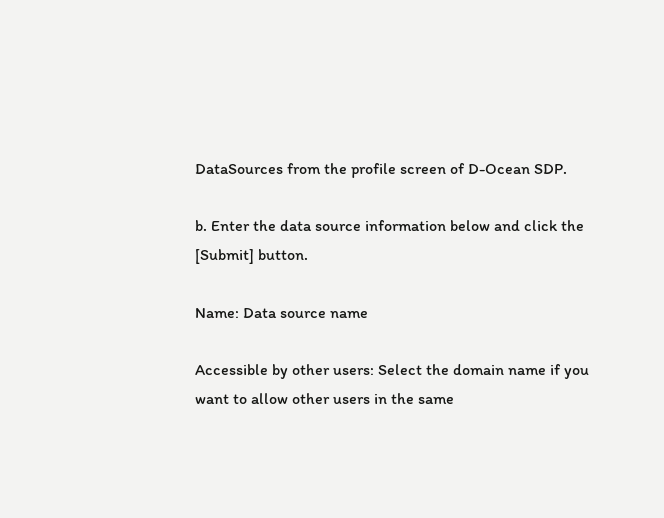DataSources from the profile screen of D-Ocean SDP.

b. Enter the data source information below and click the [Submit] button.

Name: Data source name

Accessible by other users: Select the domain name if you want to allow other users in the same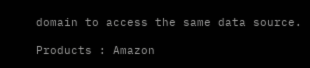domain to access the same data source.

Products : Amazon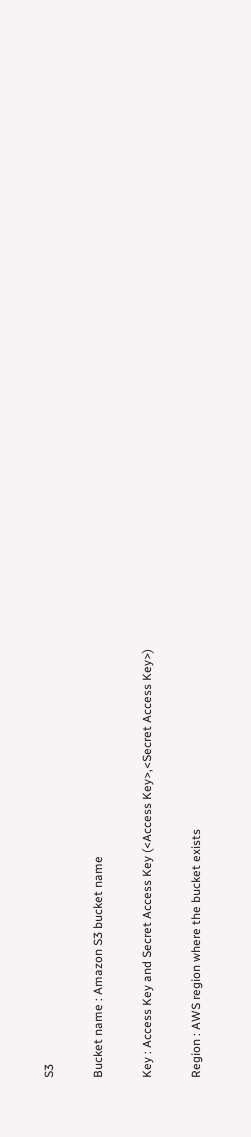S3

Bucket name : Amazon S3 bucket name

Key : Access Key and Secret Access Key (<Access Key>,<Secret Access Key>)

Region : AWS region where the bucket exists